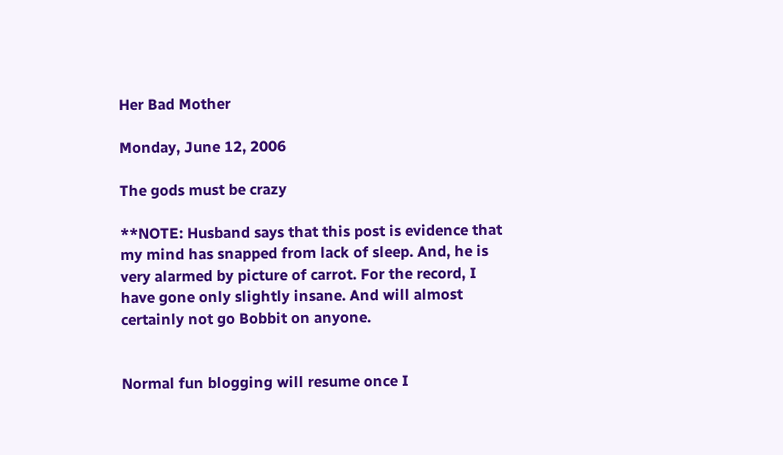Her Bad Mother

Monday, June 12, 2006

The gods must be crazy

**NOTE: Husband says that this post is evidence that my mind has snapped from lack of sleep. And, he is very alarmed by picture of carrot. For the record, I have gone only slightly insane. And will almost certainly not go Bobbit on anyone.


Normal fun blogging will resume once I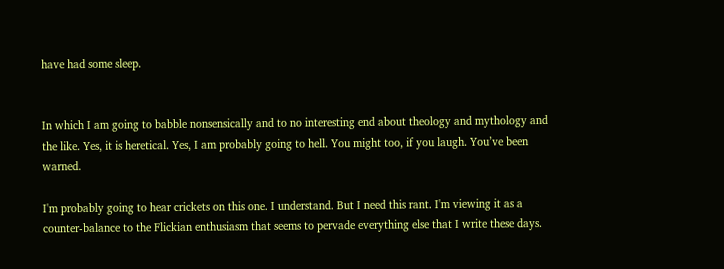have had some sleep.


In which I am going to babble nonsensically and to no interesting end about theology and mythology and the like. Yes, it is heretical. Yes, I am probably going to hell. You might too, if you laugh. You’ve been warned.

I'm probably going to hear crickets on this one. I understand. But I need this rant. I'm viewing it as a counter-balance to the Flickian enthusiasm that seems to pervade everything else that I write these days.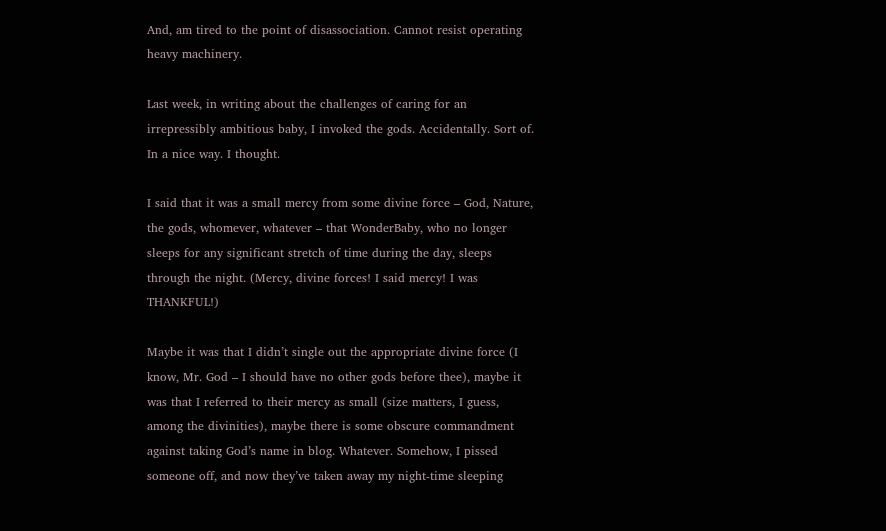And, am tired to the point of disassociation. Cannot resist operating heavy machinery.

Last week, in writing about the challenges of caring for an irrepressibly ambitious baby, I invoked the gods. Accidentally. Sort of. In a nice way. I thought.

I said that it was a small mercy from some divine force – God, Nature, the gods, whomever, whatever – that WonderBaby, who no longer sleeps for any significant stretch of time during the day, sleeps through the night. (Mercy, divine forces! I said mercy! I was THANKFUL!)

Maybe it was that I didn’t single out the appropriate divine force (I know, Mr. God – I should have no other gods before thee), maybe it was that I referred to their mercy as small (size matters, I guess, among the divinities), maybe there is some obscure commandment against taking God’s name in blog. Whatever. Somehow, I pissed someone off, and now they’ve taken away my night-time sleeping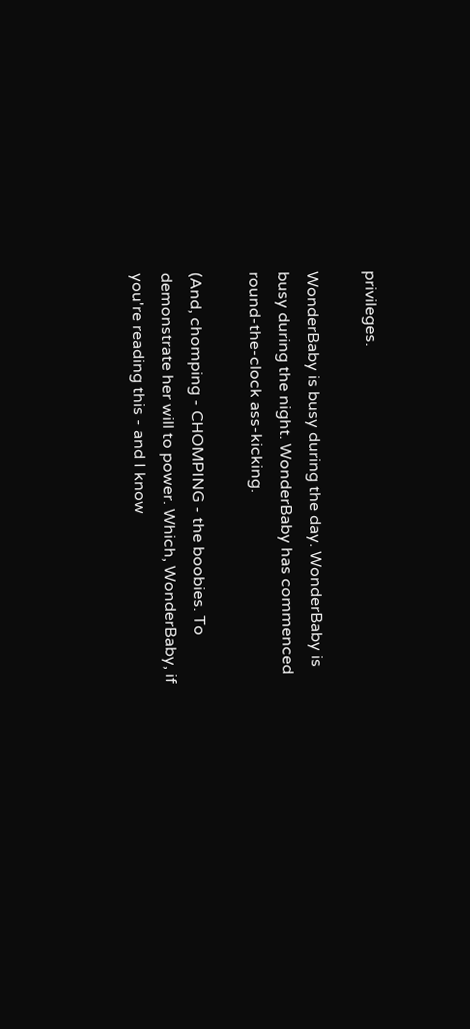privileges.

WonderBaby is busy during the day. WonderBaby is busy during the night. WonderBaby has commenced round-the-clock ass-kicking.

(And, chomping - CHOMPING - the boobies. To demonstrate her will to power. Which, WonderBaby, if you're reading this - and I know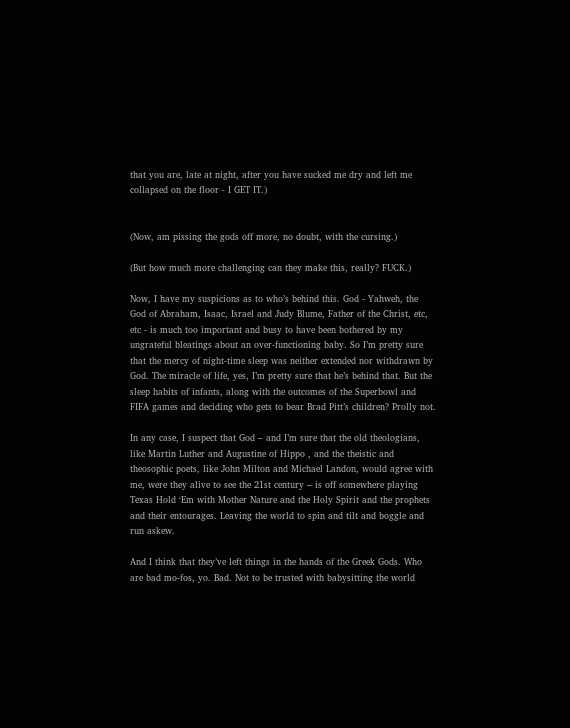that you are, late at night, after you have sucked me dry and left me collapsed on the floor - I GET IT.)


(Now, am pissing the gods off more, no doubt, with the cursing.)

(But how much more challenging can they make this, really? FUCK.)

Now, I have my suspicions as to who’s behind this. God - Yahweh, the God of Abraham, Isaac, Israel and Judy Blume, Father of the Christ, etc, etc - is much too important and busy to have been bothered by my ungrateful bleatings about an over-functioning baby. So I’m pretty sure that the mercy of night-time sleep was neither extended nor withdrawn by God. The miracle of life, yes, I’m pretty sure that he’s behind that. But the sleep habits of infants, along with the outcomes of the Superbowl and FIFA games and deciding who gets to bear Brad Pitt’s children? Prolly not.

In any case, I suspect that God – and I’m sure that the old theologians, like Martin Luther and Augustine of Hippo , and the theistic and theosophic poets, like John Milton and Michael Landon, would agree with me, were they alive to see the 21st century – is off somewhere playing Texas Hold ‘Em with Mother Nature and the Holy Spirit and the prophets and their entourages. Leaving the world to spin and tilt and boggle and run askew.

And I think that they’ve left things in the hands of the Greek Gods. Who are bad mo-fos, yo. Bad. Not to be trusted with babysitting the world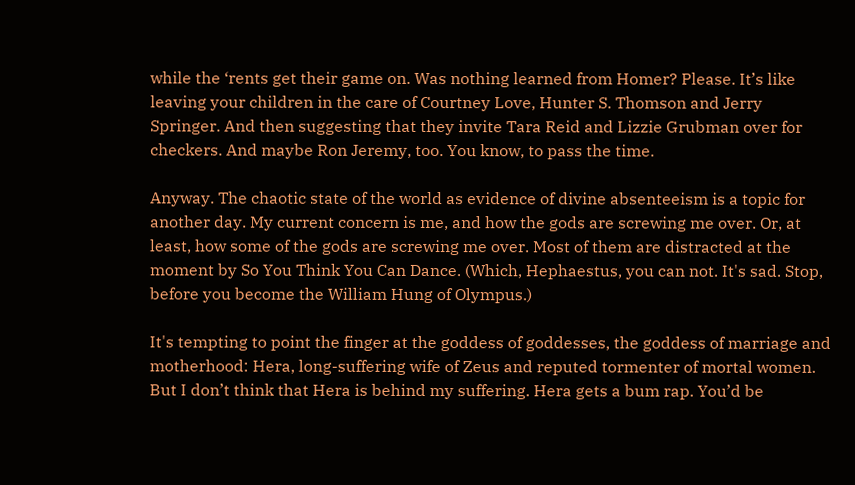while the ‘rents get their game on. Was nothing learned from Homer? Please. It’s like leaving your children in the care of Courtney Love, Hunter S. Thomson and Jerry Springer. And then suggesting that they invite Tara Reid and Lizzie Grubman over for checkers. And maybe Ron Jeremy, too. You know, to pass the time.

Anyway. The chaotic state of the world as evidence of divine absenteeism is a topic for another day. My current concern is me, and how the gods are screwing me over. Or, at least, how some of the gods are screwing me over. Most of them are distracted at the moment by So You Think You Can Dance. (Which, Hephaestus, you can not. It's sad. Stop, before you become the William Hung of Olympus.)

It's tempting to point the finger at the goddess of goddesses, the goddess of marriage and motherhood: Hera, long-suffering wife of Zeus and reputed tormenter of mortal women. But I don’t think that Hera is behind my suffering. Hera gets a bum rap. You’d be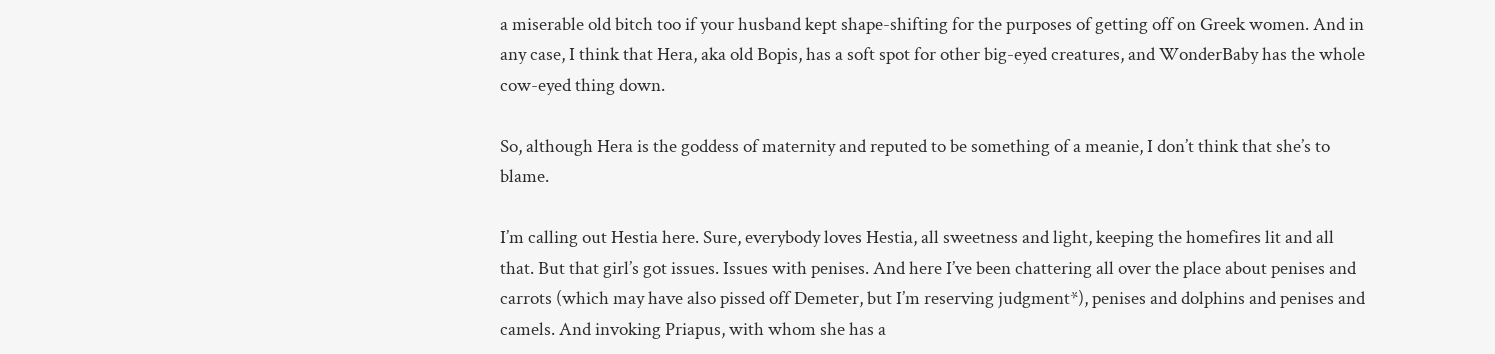a miserable old bitch too if your husband kept shape-shifting for the purposes of getting off on Greek women. And in any case, I think that Hera, aka old Bopis, has a soft spot for other big-eyed creatures, and WonderBaby has the whole cow-eyed thing down.

So, although Hera is the goddess of maternity and reputed to be something of a meanie, I don’t think that she’s to blame.

I’m calling out Hestia here. Sure, everybody loves Hestia, all sweetness and light, keeping the homefires lit and all that. But that girl’s got issues. Issues with penises. And here I’ve been chattering all over the place about penises and carrots (which may have also pissed off Demeter, but I’m reserving judgment*), penises and dolphins and penises and camels. And invoking Priapus, with whom she has a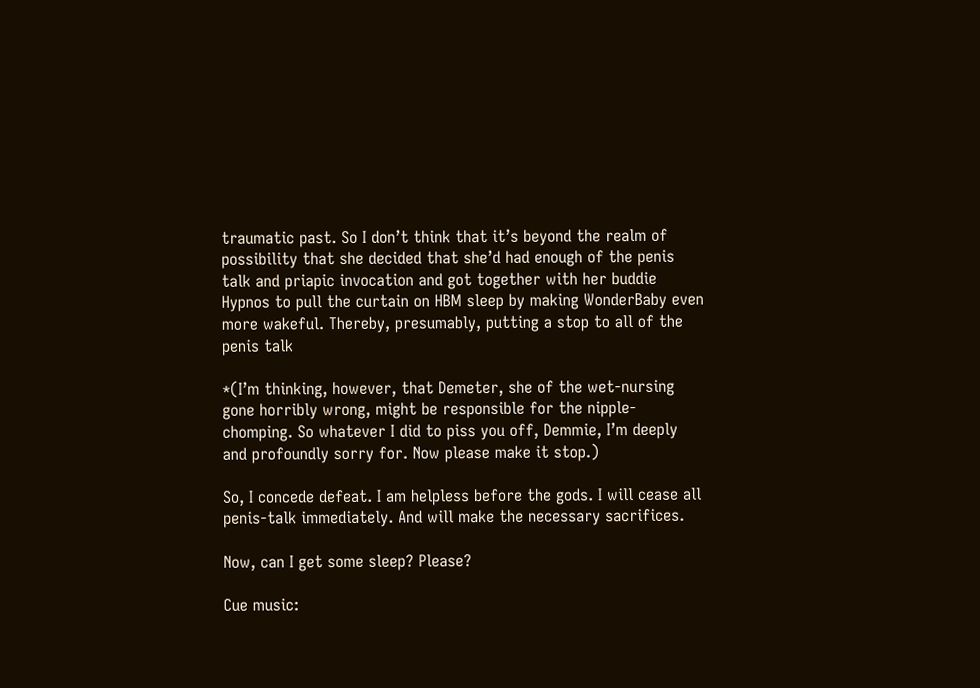traumatic past. So I don’t think that it’s beyond the realm of possibility that she decided that she’d had enough of the penis talk and priapic invocation and got together with her buddie Hypnos to pull the curtain on HBM sleep by making WonderBaby even more wakeful. Thereby, presumably, putting a stop to all of the penis talk

*(I’m thinking, however, that Demeter, she of the wet-nursing gone horribly wrong, might be responsible for the nipple-chomping. So whatever I did to piss you off, Demmie, I’m deeply and profoundly sorry for. Now please make it stop.)

So, I concede defeat. I am helpless before the gods. I will cease all penis-talk immediately. And will make the necessary sacrifices.

Now, can I get some sleep? Please?

Cue music: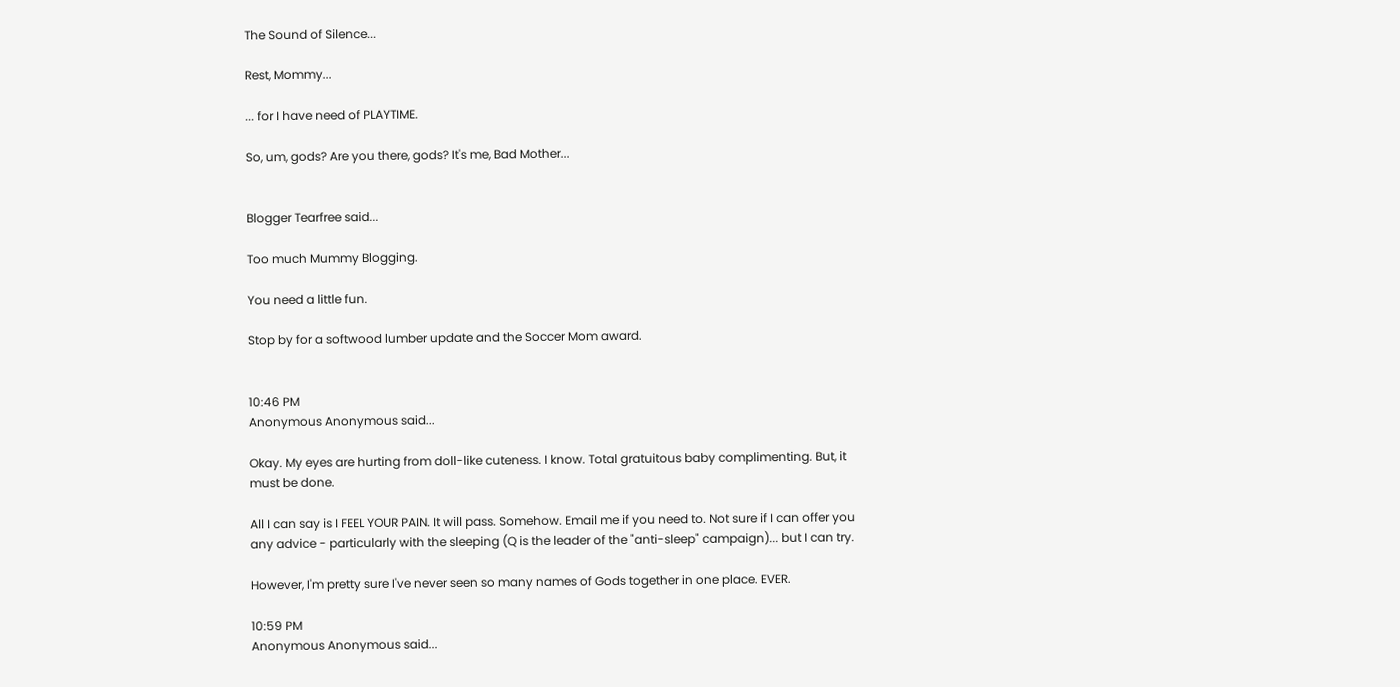The Sound of Silence...

Rest, Mommy...

... for I have need of PLAYTIME.

So, um, gods? Are you there, gods? It's me, Bad Mother...


Blogger Tearfree said...

Too much Mummy Blogging.

You need a little fun.

Stop by for a softwood lumber update and the Soccer Mom award.


10:46 PM
Anonymous Anonymous said...

Okay. My eyes are hurting from doll-like cuteness. I know. Total gratuitous baby complimenting. But, it must be done.

All I can say is I FEEL YOUR PAIN. It will pass. Somehow. Email me if you need to. Not sure if I can offer you any advice - particularly with the sleeping (Q is the leader of the "anti-sleep" campaign)... but I can try.

However, I'm pretty sure I've never seen so many names of Gods together in one place. EVER.

10:59 PM
Anonymous Anonymous said...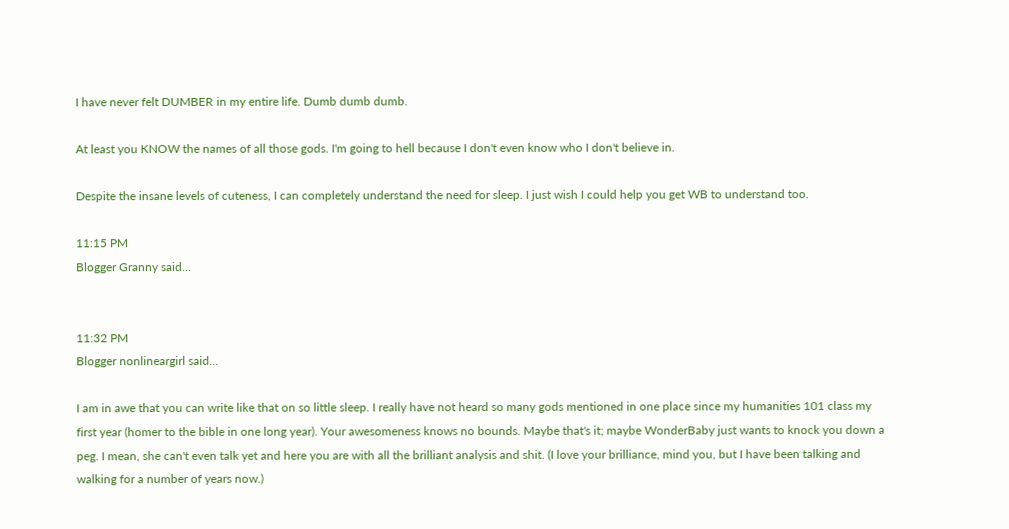I have never felt DUMBER in my entire life. Dumb dumb dumb.

At least you KNOW the names of all those gods. I'm going to hell because I don't even know who I don't believe in.

Despite the insane levels of cuteness, I can completely understand the need for sleep. I just wish I could help you get WB to understand too.

11:15 PM
Blogger Granny said...


11:32 PM
Blogger nonlineargirl said...

I am in awe that you can write like that on so little sleep. I really have not heard so many gods mentioned in one place since my humanities 101 class my first year (homer to the bible in one long year). Your awesomeness knows no bounds. Maybe that's it; maybe WonderBaby just wants to knock you down a peg. I mean, she can't even talk yet and here you are with all the brilliant analysis and shit. (I love your brilliance, mind you, but I have been talking and walking for a number of years now.)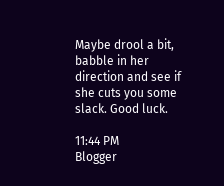Maybe drool a bit, babble in her direction and see if she cuts you some slack. Good luck.

11:44 PM
Blogger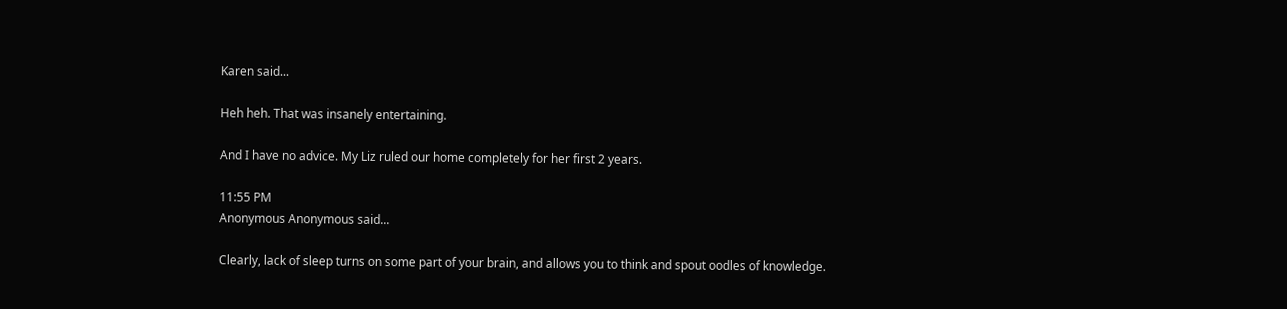Karen said...

Heh heh. That was insanely entertaining.

And I have no advice. My Liz ruled our home completely for her first 2 years.

11:55 PM
Anonymous Anonymous said...

Clearly, lack of sleep turns on some part of your brain, and allows you to think and spout oodles of knowledge.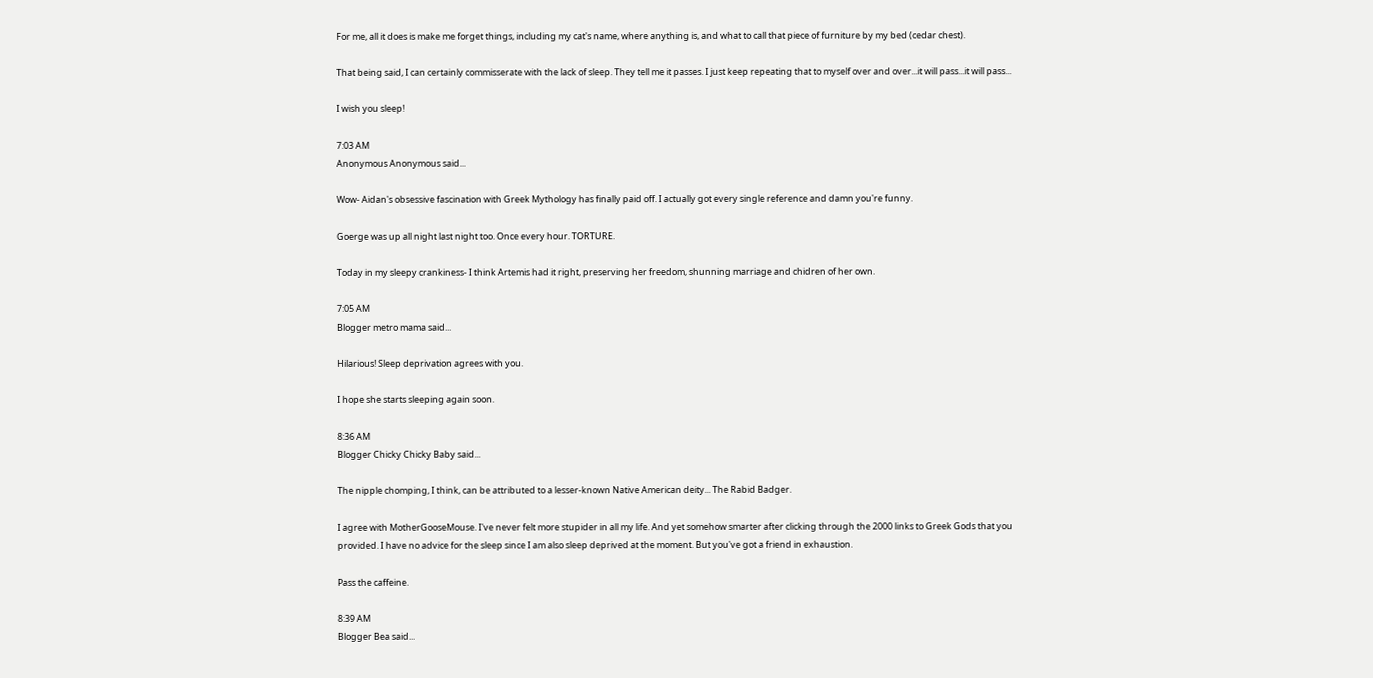For me, all it does is make me forget things, including my cat's name, where anything is, and what to call that piece of furniture by my bed (cedar chest).

That being said, I can certainly commisserate with the lack of sleep. They tell me it passes. I just keep repeating that to myself over and over...it will pass...it will pass...

I wish you sleep!

7:03 AM
Anonymous Anonymous said...

Wow- Aidan's obsessive fascination with Greek Mythology has finally paid off. I actually got every single reference and damn you're funny.

Goerge was up all night last night too. Once every hour. TORTURE.

Today in my sleepy crankiness- I think Artemis had it right, preserving her freedom, shunning marriage and chidren of her own.

7:05 AM
Blogger metro mama said...

Hilarious! Sleep deprivation agrees with you.

I hope she starts sleeping again soon.

8:36 AM
Blogger Chicky Chicky Baby said...

The nipple chomping, I think, can be attributed to a lesser-known Native American deity... The Rabid Badger.

I agree with MotherGooseMouse. I've never felt more stupider in all my life. And yet somehow smarter after clicking through the 2000 links to Greek Gods that you provided. I have no advice for the sleep since I am also sleep deprived at the moment. But you've got a friend in exhaustion.

Pass the caffeine.

8:39 AM
Blogger Bea said...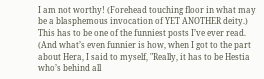I am not worthy! (Forehead touching floor in what may be a blasphemous invocation of YET ANOTHER deity.) This has to be one of the funniest posts I’ve ever read. (And what’s even funnier is how, when I got to the part about Hera, I said to myself, "Really, it has to be Hestia who’s behind all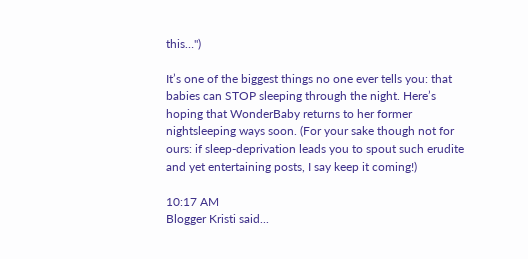this…")

It’s one of the biggest things no one ever tells you: that babies can STOP sleeping through the night. Here’s hoping that WonderBaby returns to her former nightsleeping ways soon. (For your sake though not for ours: if sleep-deprivation leads you to spout such erudite and yet entertaining posts, I say keep it coming!)

10:17 AM
Blogger Kristi said...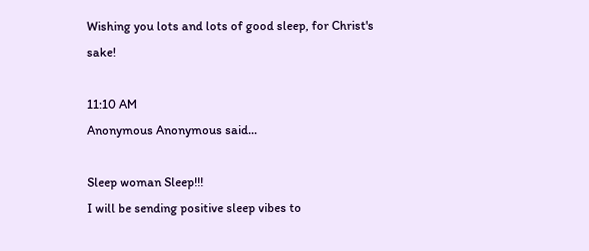Wishing you lots and lots of good sleep, for Christ's sake!

11:10 AM
Anonymous Anonymous said...

Sleep woman Sleep!!!
I will be sending positive sleep vibes to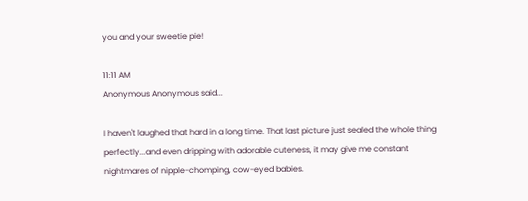you and your sweetie pie!

11:11 AM
Anonymous Anonymous said...

I haven't laughed that hard in a long time. That last picture just sealed the whole thing perfectly...and even dripping with adorable cuteness, it may give me constant nightmares of nipple-chomping, cow-eyed babies.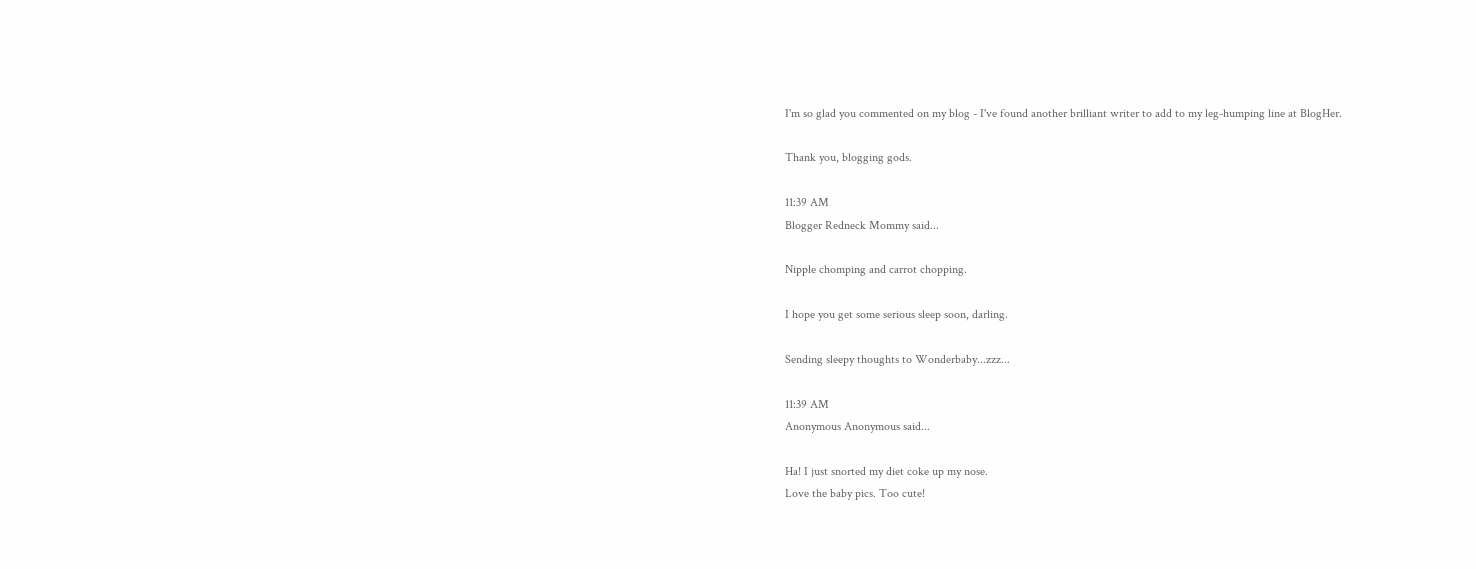I'm so glad you commented on my blog - I've found another brilliant writer to add to my leg-humping line at BlogHer.

Thank you, blogging gods.

11:39 AM
Blogger Redneck Mommy said...

Nipple chomping and carrot chopping.

I hope you get some serious sleep soon, darling.

Sending sleepy thoughts to Wonderbaby...zzz...

11:39 AM
Anonymous Anonymous said...

Ha! I just snorted my diet coke up my nose.
Love the baby pics. Too cute!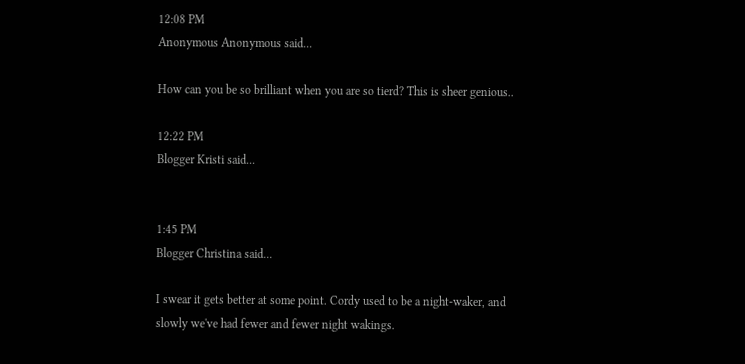12:08 PM
Anonymous Anonymous said...

How can you be so brilliant when you are so tierd? This is sheer genious..

12:22 PM
Blogger Kristi said...


1:45 PM
Blogger Christina said...

I swear it gets better at some point. Cordy used to be a night-waker, and slowly we've had fewer and fewer night wakings.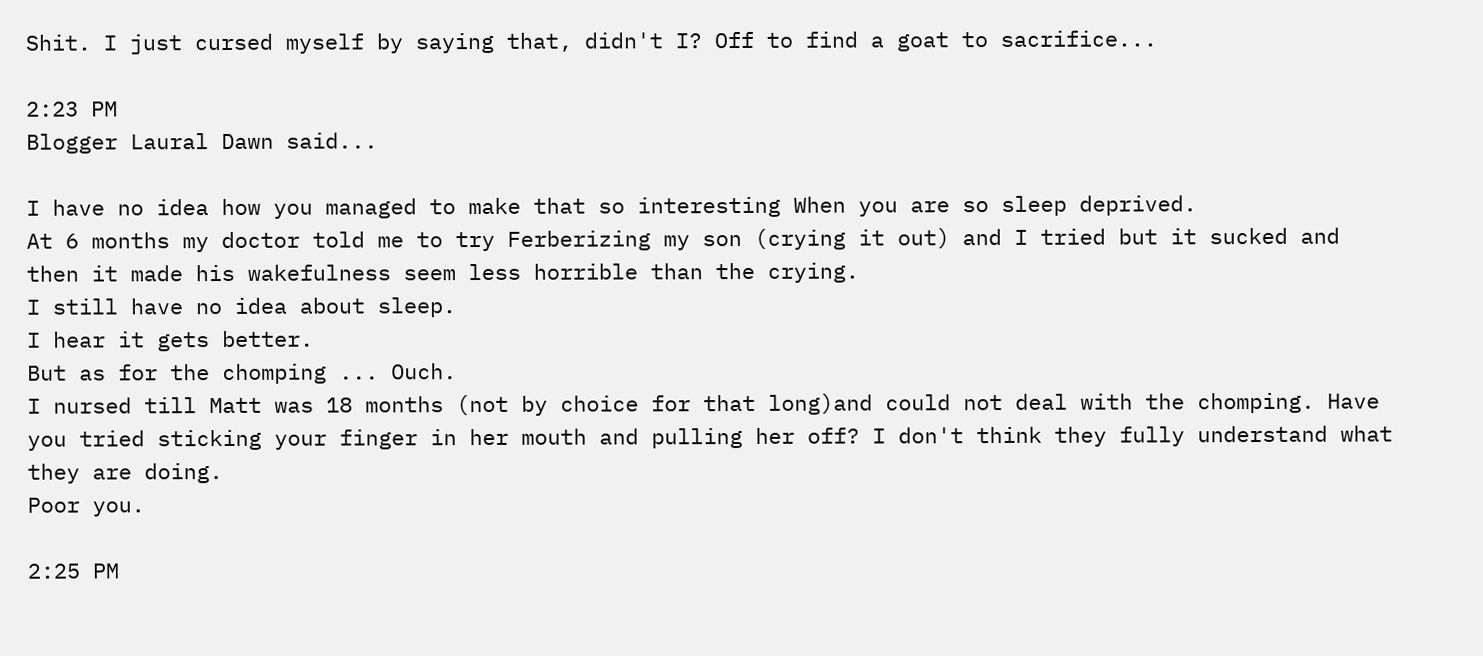Shit. I just cursed myself by saying that, didn't I? Off to find a goat to sacrifice...

2:23 PM
Blogger Laural Dawn said...

I have no idea how you managed to make that so interesting When you are so sleep deprived.
At 6 months my doctor told me to try Ferberizing my son (crying it out) and I tried but it sucked and then it made his wakefulness seem less horrible than the crying.
I still have no idea about sleep.
I hear it gets better.
But as for the chomping ... Ouch.
I nursed till Matt was 18 months (not by choice for that long)and could not deal with the chomping. Have you tried sticking your finger in her mouth and pulling her off? I don't think they fully understand what they are doing.
Poor you.

2:25 PM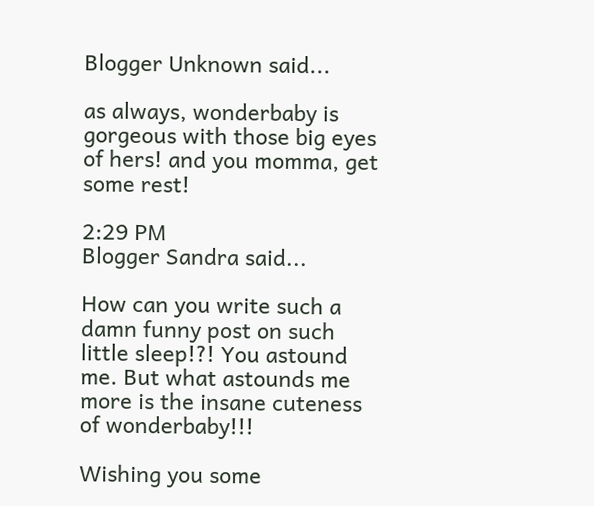Blogger Unknown said...

as always, wonderbaby is gorgeous with those big eyes of hers! and you momma, get some rest!

2:29 PM
Blogger Sandra said...

How can you write such a damn funny post on such little sleep!?! You astound me. But what astounds me more is the insane cuteness of wonderbaby!!!

Wishing you some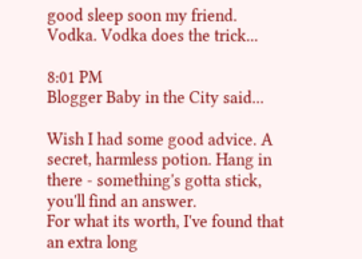good sleep soon my friend. Vodka. Vodka does the trick...

8:01 PM
Blogger Baby in the City said...

Wish I had some good advice. A secret, harmless potion. Hang in there - something's gotta stick, you'll find an answer.
For what its worth, I've found that an extra long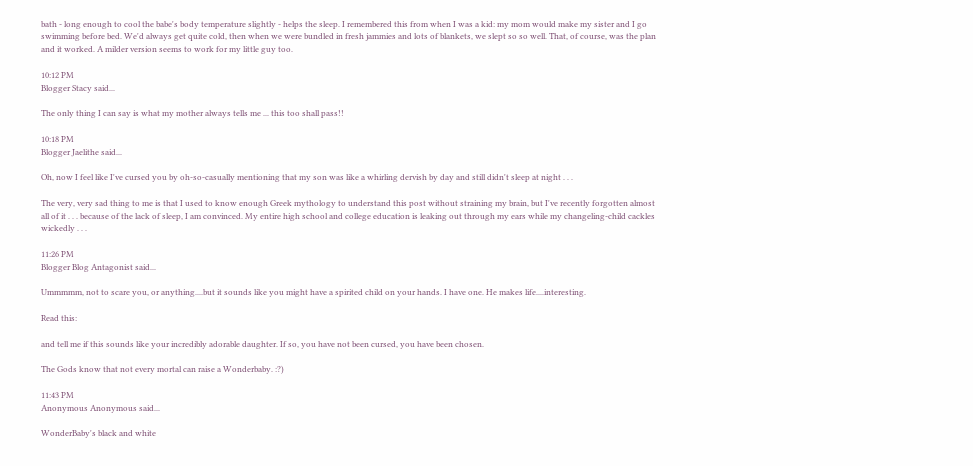bath - long enough to cool the babe's body temperature slightly - helps the sleep. I remembered this from when I was a kid: my mom would make my sister and I go swimming before bed. We'd always get quite cold, then when we were bundled in fresh jammies and lots of blankets, we slept so so well. That, of course, was the plan and it worked. A milder version seems to work for my little guy too.

10:12 PM
Blogger Stacy said...

The only thing I can say is what my mother always tells me ... this too shall pass!!

10:18 PM
Blogger Jaelithe said...

Oh, now I feel like I've cursed you by oh-so-casually mentioning that my son was like a whirling dervish by day and still didn't sleep at night . . .

The very, very sad thing to me is that I used to know enough Greek mythology to understand this post without straining my brain, but I've recently forgotten almost all of it . . . because of the lack of sleep, I am convinced. My entire high school and college education is leaking out through my ears while my changeling-child cackles wickedly . . .

11:26 PM
Blogger Blog Antagonist said...

Ummmmm, not to scare you, or anything....but it sounds like you might have a spirited child on your hands. I have one. He makes life....interesting.

Read this:

and tell me if this sounds like your incredibly adorable daughter. If so, you have not been cursed, you have been chosen.

The Gods know that not every mortal can raise a Wonderbaby. :?)

11:43 PM
Anonymous Anonymous said...

WonderBaby's black and white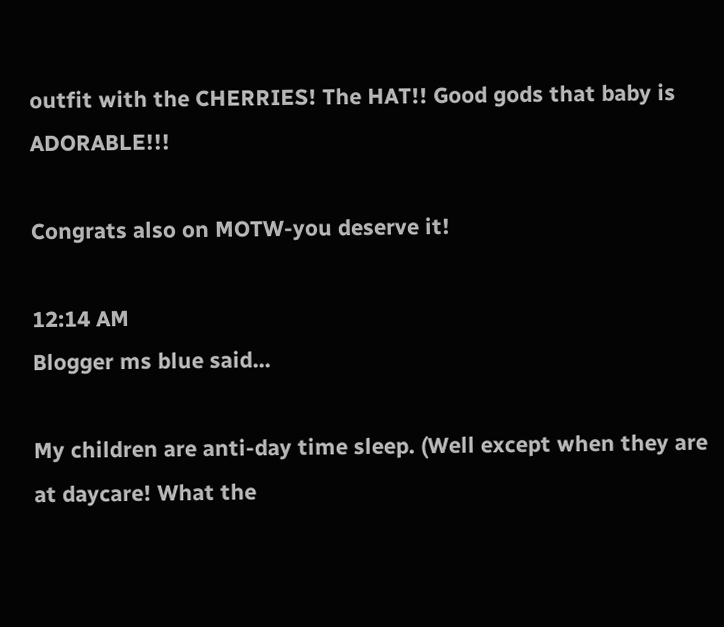outfit with the CHERRIES! The HAT!! Good gods that baby is ADORABLE!!!

Congrats also on MOTW-you deserve it!

12:14 AM
Blogger ms blue said...

My children are anti-day time sleep. (Well except when they are at daycare! What the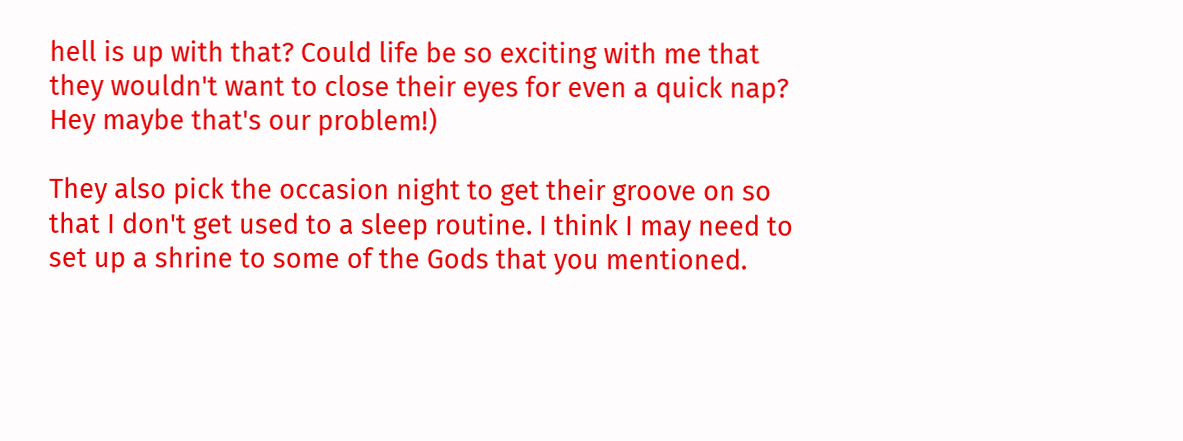hell is up with that? Could life be so exciting with me that they wouldn't want to close their eyes for even a quick nap? Hey maybe that's our problem!)

They also pick the occasion night to get their groove on so that I don't get used to a sleep routine. I think I may need to set up a shrine to some of the Gods that you mentioned.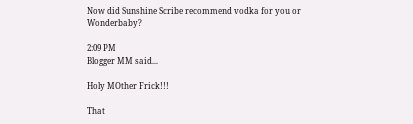Now did Sunshine Scribe recommend vodka for you or Wonderbaby?

2:09 PM
Blogger MM said...

Holy MOther Frick!!!

That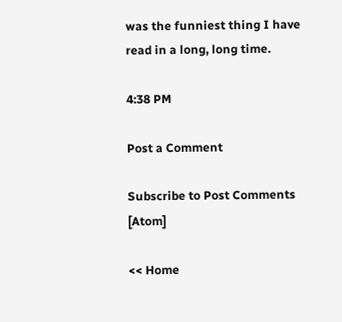was the funniest thing I have read in a long, long time.

4:38 PM

Post a Comment

Subscribe to Post Comments [Atom]

<< Home